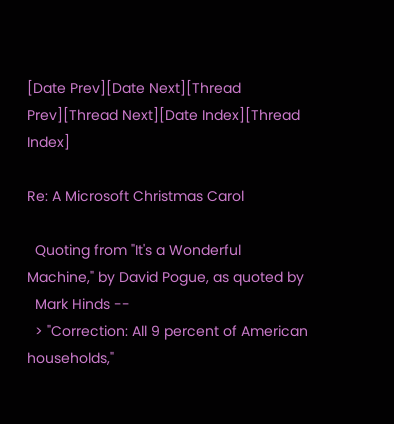[Date Prev][Date Next][Thread Prev][Thread Next][Date Index][Thread Index]

Re: A Microsoft Christmas Carol

  Quoting from "It's a Wonderful Machine," by David Pogue, as quoted by
  Mark Hinds --
  > "Correction: All 9 percent of American households,"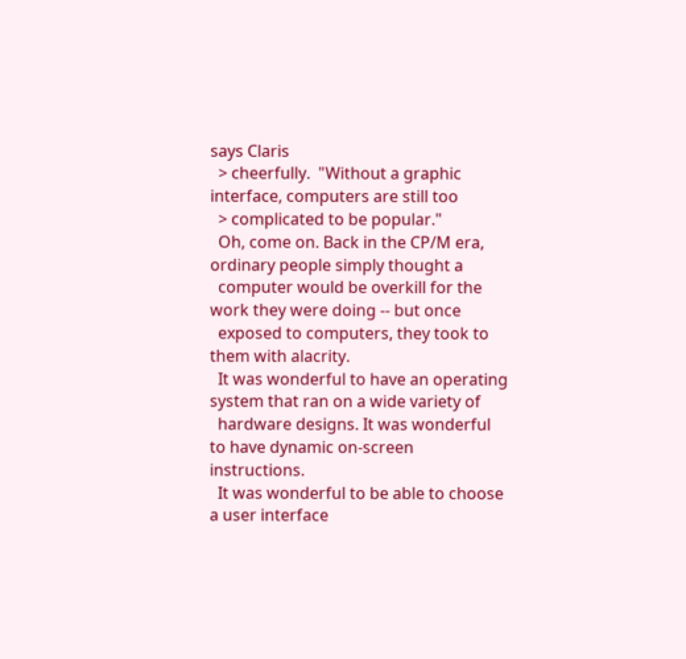says Claris
  > cheerfully.  "Without a graphic interface, computers are still too
  > complicated to be popular."
  Oh, come on. Back in the CP/M era, ordinary people simply thought a
  computer would be overkill for the work they were doing -- but once
  exposed to computers, they took to them with alacrity.
  It was wonderful to have an operating system that ran on a wide variety of
  hardware designs. It was wonderful to have dynamic on-screen instructions.
  It was wonderful to be able to choose a user interface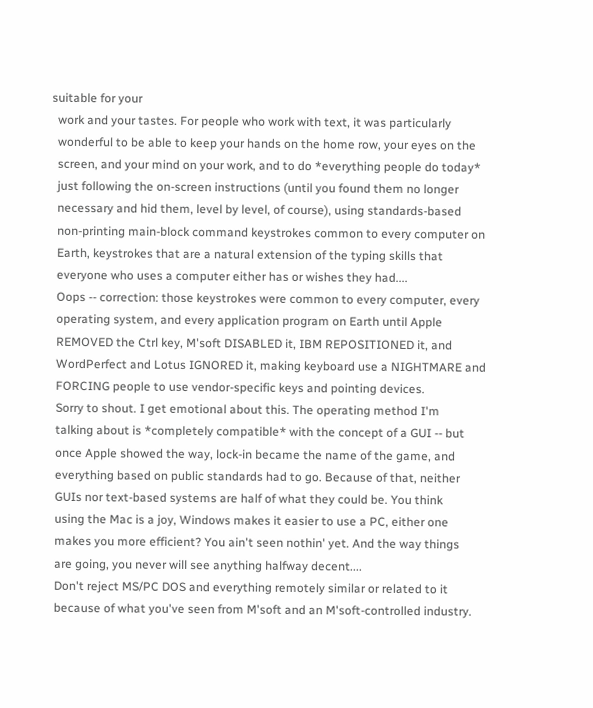suitable for your
  work and your tastes. For people who work with text, it was particularly
  wonderful to be able to keep your hands on the home row, your eyes on the
  screen, and your mind on your work, and to do *everything people do today*
  just following the on-screen instructions (until you found them no longer
  necessary and hid them, level by level, of course), using standards-based
  non-printing main-block command keystrokes common to every computer on
  Earth, keystrokes that are a natural extension of the typing skills that
  everyone who uses a computer either has or wishes they had....
  Oops -- correction: those keystrokes were common to every computer, every
  operating system, and every application program on Earth until Apple
  REMOVED the Ctrl key, M'soft DISABLED it, IBM REPOSITIONED it, and
  WordPerfect and Lotus IGNORED it, making keyboard use a NIGHTMARE and
  FORCING people to use vendor-specific keys and pointing devices.
  Sorry to shout. I get emotional about this. The operating method I'm
  talking about is *completely compatible* with the concept of a GUI -- but
  once Apple showed the way, lock-in became the name of the game, and
  everything based on public standards had to go. Because of that, neither
  GUIs nor text-based systems are half of what they could be. You think
  using the Mac is a joy, Windows makes it easier to use a PC, either one
  makes you more efficient? You ain't seen nothin' yet. And the way things
  are going, you never will see anything halfway decent....
  Don't reject MS/PC DOS and everything remotely similar or related to it
  because of what you've seen from M'soft and an M'soft-controlled industry.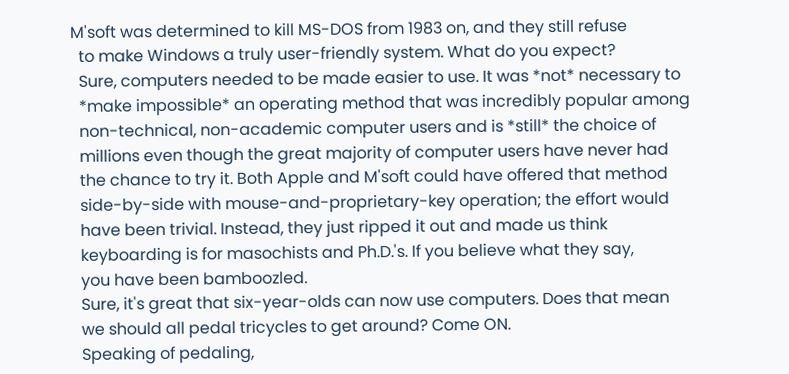M'soft was determined to kill MS-DOS from 1983 on, and they still refuse
  to make Windows a truly user-friendly system. What do you expect?
  Sure, computers needed to be made easier to use. It was *not* necessary to
  *make impossible* an operating method that was incredibly popular among
  non-technical, non-academic computer users and is *still* the choice of
  millions even though the great majority of computer users have never had
  the chance to try it. Both Apple and M'soft could have offered that method
  side-by-side with mouse-and-proprietary-key operation; the effort would
  have been trivial. Instead, they just ripped it out and made us think
  keyboarding is for masochists and Ph.D.'s. If you believe what they say,
  you have been bamboozled.
  Sure, it's great that six-year-olds can now use computers. Does that mean
  we should all pedal tricycles to get around? Come ON.
  Speaking of pedaling,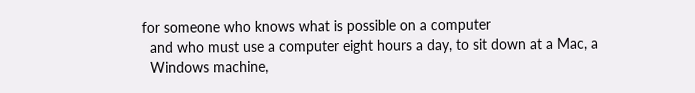for someone who knows what is possible on a computer
  and who must use a computer eight hours a day, to sit down at a Mac, a
  Windows machine,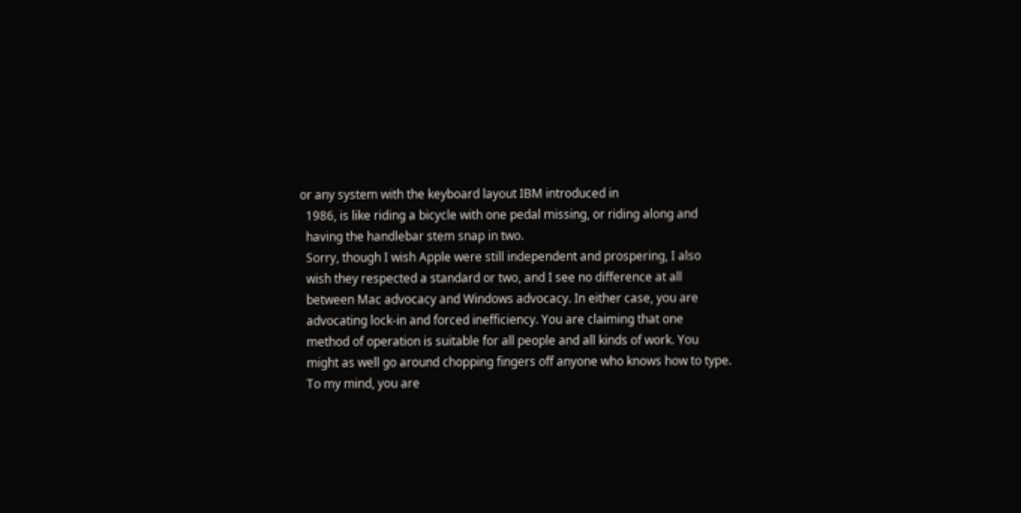or any system with the keyboard layout IBM introduced in
  1986, is like riding a bicycle with one pedal missing, or riding along and
  having the handlebar stem snap in two.
  Sorry, though I wish Apple were still independent and prospering, I also
  wish they respected a standard or two, and I see no difference at all
  between Mac advocacy and Windows advocacy. In either case, you are
  advocating lock-in and forced inefficiency. You are claiming that one
  method of operation is suitable for all people and all kinds of work. You
  might as well go around chopping fingers off anyone who knows how to type.
  To my mind, you are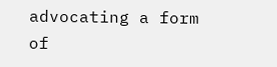advocating a form of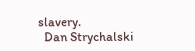slavery.
  Dan Strychalski